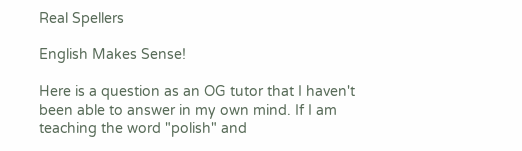Real Spellers

English Makes Sense!

Here is a question as an OG tutor that I haven't been able to answer in my own mind. If I am teaching the word "polish" and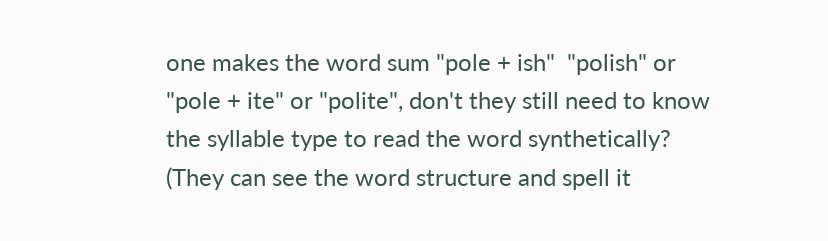one makes the word sum "pole + ish"  "polish" or "pole + ite" or "polite", don't they still need to know the syllable type to read the word synthetically? (They can see the word structure and spell it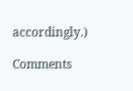accordingly.)

Comments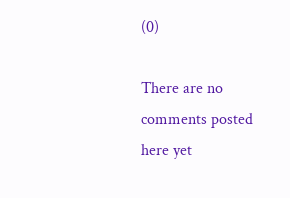(0)

There are no comments posted here yet